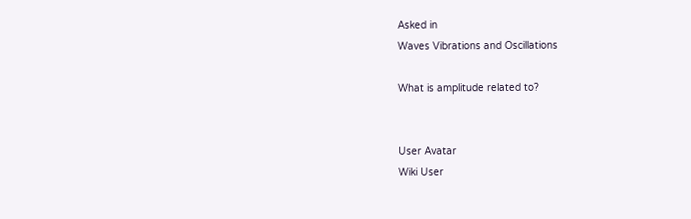Asked in
Waves Vibrations and Oscillations

What is amplitude related to?


User Avatar
Wiki User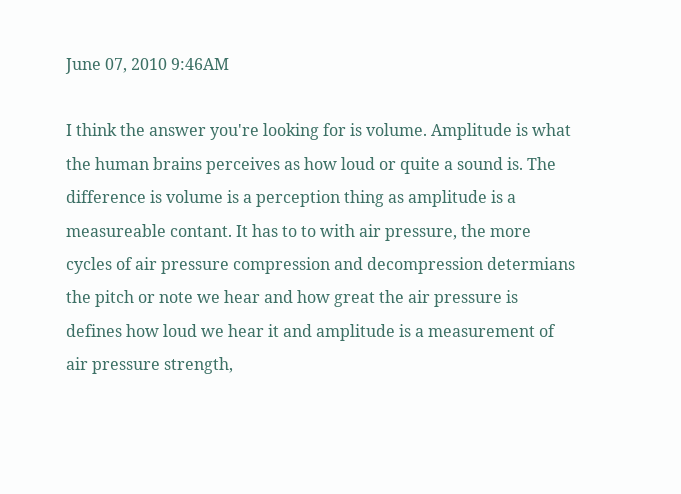June 07, 2010 9:46AM

I think the answer you're looking for is volume. Amplitude is what the human brains perceives as how loud or quite a sound is. The difference is volume is a perception thing as amplitude is a measureable contant. It has to to with air pressure, the more cycles of air pressure compression and decompression determians the pitch or note we hear and how great the air pressure is defines how loud we hear it and amplitude is a measurement of air pressure strength,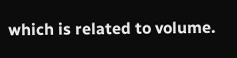which is related to volume.